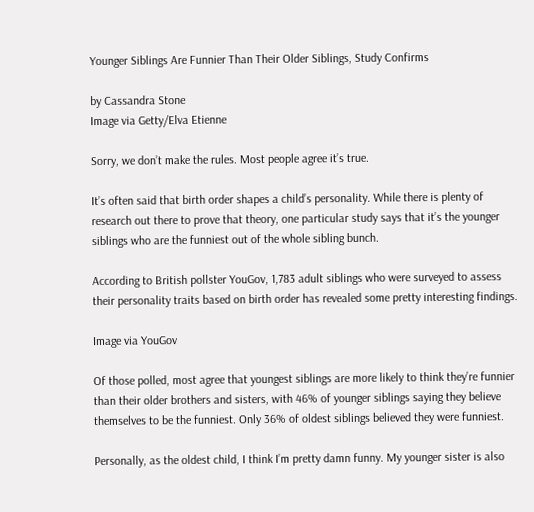Younger Siblings Are Funnier Than Their Older Siblings, Study Confirms

by Cassandra Stone
Image via Getty/Elva Etienne

Sorry, we don’t make the rules. Most people agree it’s true.

It’s often said that birth order shapes a child’s personality. While there is plenty of research out there to prove that theory, one particular study says that it’s the younger siblings who are the funniest out of the whole sibling bunch.

According to British pollster YouGov, 1,783 adult siblings who were surveyed to assess their personality traits based on birth order has revealed some pretty interesting findings.

Image via YouGov

Of those polled, most agree that youngest siblings are more likely to think they’re funnier than their older brothers and sisters, with 46% of younger siblings saying they believe themselves to be the funniest. Only 36% of oldest siblings believed they were funniest.

Personally, as the oldest child, I think I’m pretty damn funny. My younger sister is also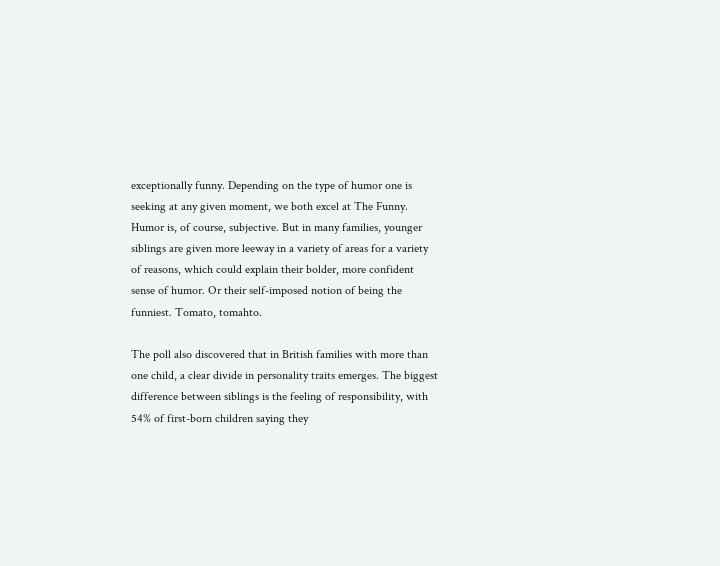exceptionally funny. Depending on the type of humor one is seeking at any given moment, we both excel at The Funny. Humor is, of course, subjective. But in many families, younger siblings are given more leeway in a variety of areas for a variety of reasons, which could explain their bolder, more confident sense of humor. Or their self-imposed notion of being the funniest. Tomato, tomahto.

The poll also discovered that in British families with more than one child, a clear divide in personality traits emerges. The biggest difference between siblings is the feeling of responsibility, with 54% of first-born children saying they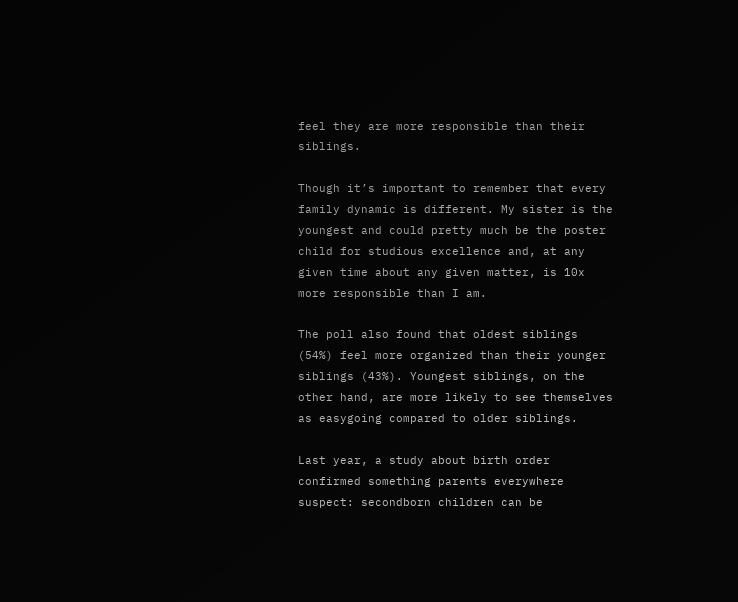feel they are more responsible than their siblings.

Though it’s important to remember that every family dynamic is different. My sister is the youngest and could pretty much be the poster child for studious excellence and, at any given time about any given matter, is 10x more responsible than I am.

The poll also found that oldest siblings (54%) feel more organized than their younger siblings (43%). Youngest siblings, on the other hand, are more likely to see themselves as easygoing compared to older siblings.

Last year, a study about birth order confirmed something parents everywhere suspect: secondborn children can be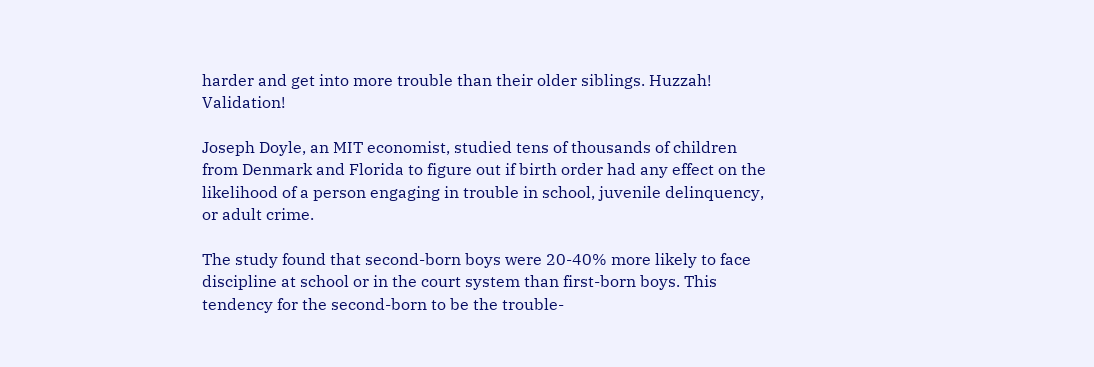harder and get into more trouble than their older siblings. Huzzah! Validation!

Joseph Doyle, an MIT economist, studied tens of thousands of children from Denmark and Florida to figure out if birth order had any effect on the likelihood of a person engaging in trouble in school, juvenile delinquency, or adult crime.

The study found that second-born boys were 20-40% more likely to face discipline at school or in the court system than first-born boys. This tendency for the second-born to be the trouble-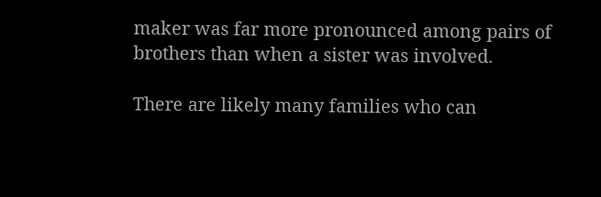maker was far more pronounced among pairs of brothers than when a sister was involved.

There are likely many families who can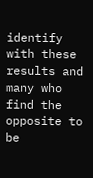identify with these results and many who find the opposite to be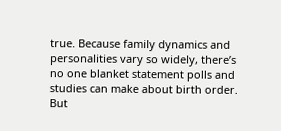true. Because family dynamics and personalities vary so widely, there’s no one blanket statement polls and studies can make about birth order. But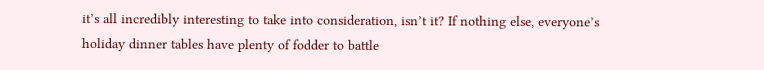it’s all incredibly interesting to take into consideration, isn’t it? If nothing else, everyone’s holiday dinner tables have plenty of fodder to battle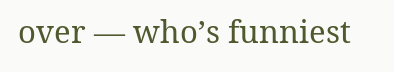over — who’s funniest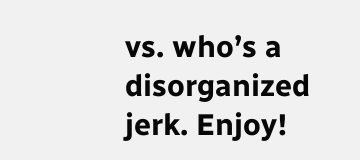vs. who’s a disorganized jerk. Enjoy!